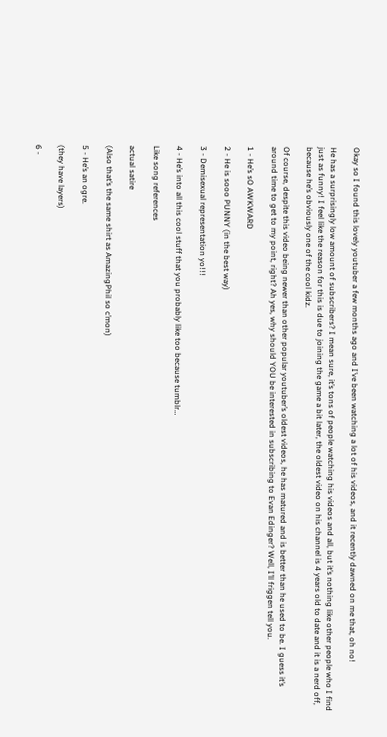Okay so I found this lovely youtuber a few months ago and I’ve been watching a lot of his videos, and it recently dawned on me that, oh no!

He has a surprisingly low amount of subscribers? I mean sure, it’s tons of people watching his videos and all, but it’s nothing like other people who I find just as funny! I feel like the reason for this is due to joining the game a bit later, the oldest video on his channel is 4 years old to date and it is a nerd off, because he’s obviously one of the cool kidz.

Of course, despite this video being newer than other popular youtuber’s oldest videos, he has matured and is better than he used to be. I guess it’s around time to get to my point, right? Ah yes, why should YOU be interested in subscribing to Evan Edinger? Well, I’ll friggen tell you.

1 - He’s sO AWKWARD

2 - He is sooo PUNNY (in the best way)

3 - Demisexual representation yo!!!

4 - He’s into all this cool stuff that you probably like too because tumblr…

Like song references

actual satire

(Also that’s the same shirt as AmazingPhil so c’mon)

5 - He’s an ogre.

(they have layers)

6 -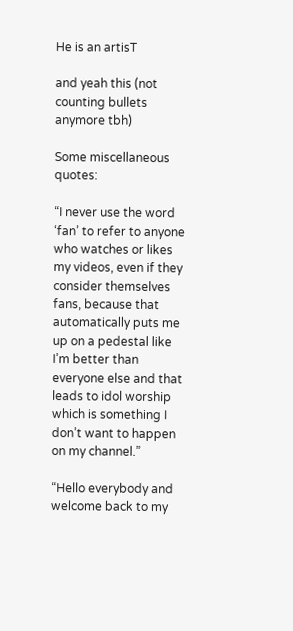He is an artisT

and yeah this (not counting bullets anymore tbh)

Some miscellaneous quotes:

“I never use the word ‘fan’ to refer to anyone who watches or likes my videos, even if they consider themselves fans, because that automatically puts me up on a pedestal like I’m better than everyone else and that leads to idol worship which is something I don’t want to happen on my channel.”

“Hello everybody and welcome back to my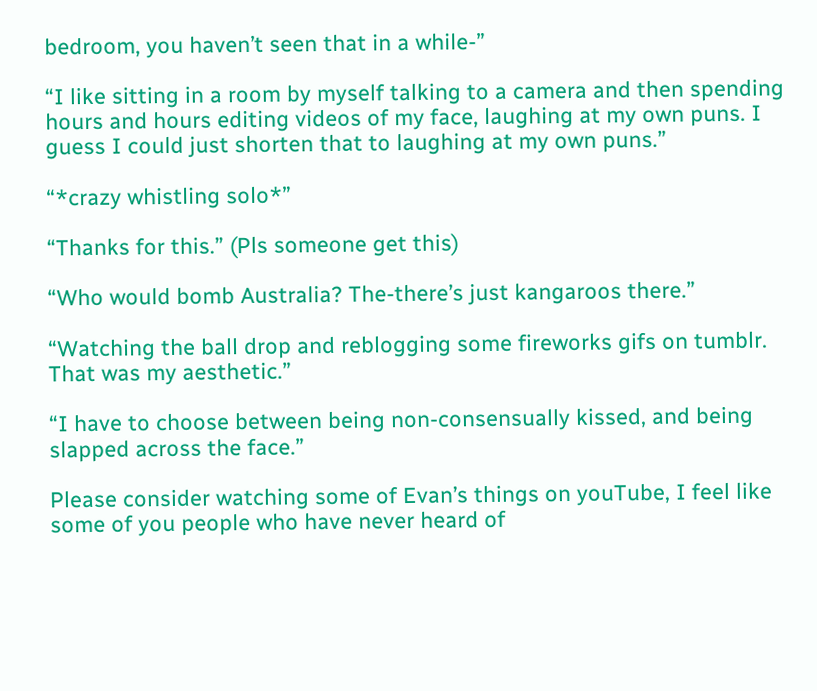bedroom, you haven’t seen that in a while-”

“I like sitting in a room by myself talking to a camera and then spending hours and hours editing videos of my face, laughing at my own puns. I guess I could just shorten that to laughing at my own puns.”

“*crazy whistling solo*”

“Thanks for this.” (Pls someone get this)

“Who would bomb Australia? The-there’s just kangaroos there.”

“Watching the ball drop and reblogging some fireworks gifs on tumblr. That was my aesthetic.”

“I have to choose between being non-consensually kissed, and being slapped across the face.”

Please consider watching some of Evan’s things on youTube, I feel like some of you people who have never heard of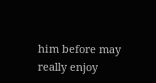him before may really enjoy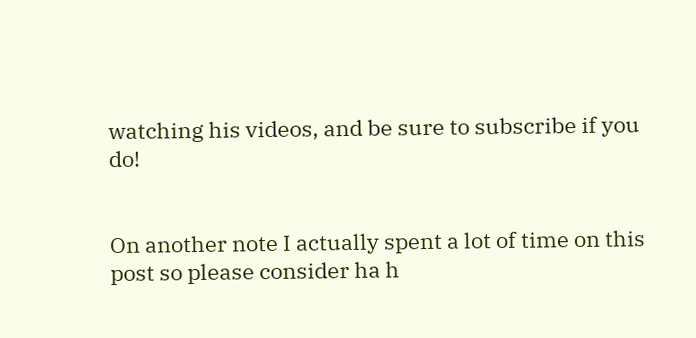watching his videos, and be sure to subscribe if you do!


On another note I actually spent a lot of time on this post so please consider ha h